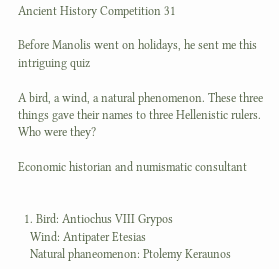Ancient History Competition 31

Before Manolis went on holidays, he sent me this intriguing quiz

A bird, a wind, a natural phenomenon. These three things gave their names to three Hellenistic rulers. Who were they?

Economic historian and numismatic consultant


  1. Bird: Antiochus VIII Grypos
    Wind: Antipater Etesias
    Natural phaneomenon: Ptolemy Keraunos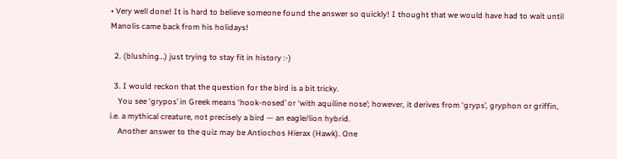• Very well done! It is hard to believe someone found the answer so quickly! I thought that we would have had to wait until Manolis came back from his holidays!

  2. (blushing…) just trying to stay fit in history :-)

  3. I would reckon that the question for the bird is a bit tricky.
    You see ‘grypos’ in Greek means ‘hook-nosed’ or ‘with aquiline nose’; however, it derives from ‘gryps’, gryphon or griffin, i.e. a mythical creature, not precisely a bird — an eagle/lion hybrid.
    Another answer to the quiz may be Antiochos Hierax (Hawk). One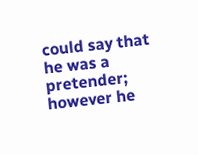could say that he was a pretender; however he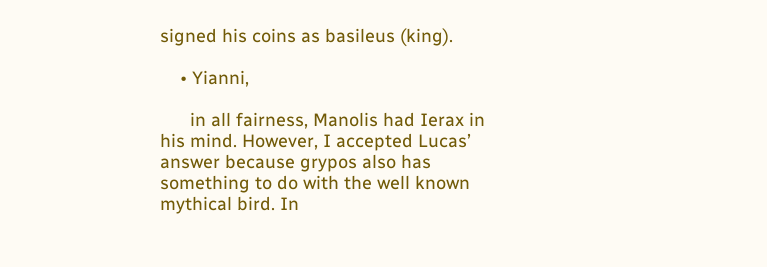signed his coins as basileus (king).

    • Yianni,

      in all fairness, Manolis had Ierax in his mind. However, I accepted Lucas’ answer because grypos also has something to do with the well known mythical bird. In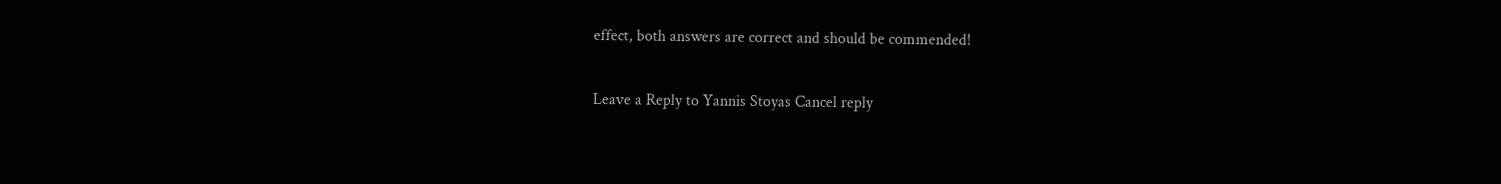effect, both answers are correct and should be commended!

Leave a Reply to Yannis Stoyas Cancel reply